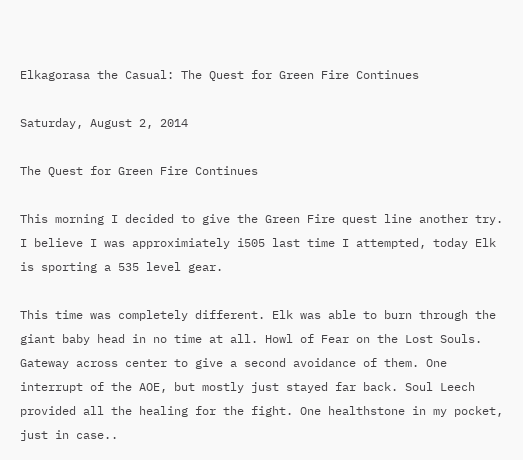Elkagorasa the Casual: The Quest for Green Fire Continues

Saturday, August 2, 2014

The Quest for Green Fire Continues

This morning I decided to give the Green Fire quest line another try. I believe I was approximiately i505 last time I attempted, today Elk is sporting a 535 level gear.

This time was completely different. Elk was able to burn through the giant baby head in no time at all. Howl of Fear on the Lost Souls. Gateway across center to give a second avoidance of them. One interrupt of the AOE, but mostly just stayed far back. Soul Leech provided all the healing for the fight. One healthstone in my pocket, just in case..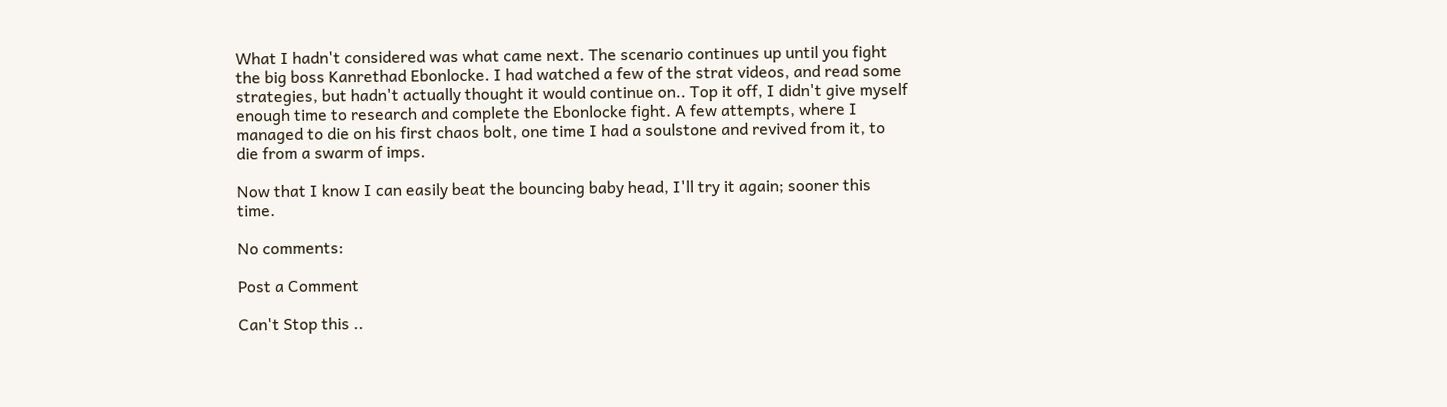What I hadn't considered was what came next. The scenario continues up until you fight the big boss Kanrethad Ebonlocke. I had watched a few of the strat videos, and read some strategies, but hadn't actually thought it would continue on.. Top it off, I didn't give myself enough time to research and complete the Ebonlocke fight. A few attempts, where I managed to die on his first chaos bolt, one time I had a soulstone and revived from it, to die from a swarm of imps.

Now that I know I can easily beat the bouncing baby head, I'll try it again; sooner this time.

No comments:

Post a Comment

Can't Stop this ..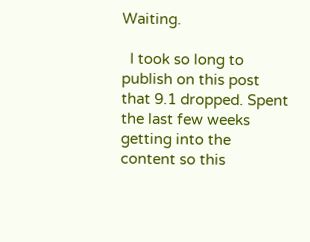Waiting.

  I took so long to publish on this post that 9.1 dropped. Spent the last few weeks getting into the content so this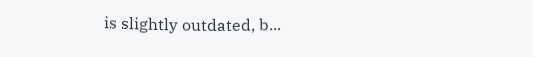is slightly outdated, b...